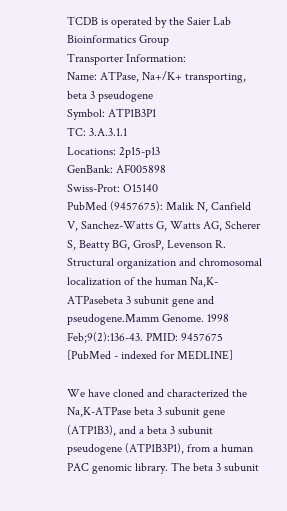TCDB is operated by the Saier Lab Bioinformatics Group
Transporter Information:
Name: ATPase, Na+/K+ transporting, beta 3 pseudogene
Symbol: ATP1B3P1
TC: 3.A.3.1.1
Locations: 2p15-p13
GenBank: AF005898
Swiss-Prot: O15140
PubMed (9457675): Malik N, Canfield V, Sanchez-Watts G, Watts AG, Scherer S, Beatty BG, GrosP, Levenson R. Structural organization and chromosomal localization of the human Na,K-ATPasebeta 3 subunit gene and pseudogene.Mamm Genome. 1998 Feb;9(2):136-43. PMID: 9457675 [PubMed - indexed for MEDLINE]

We have cloned and characterized the Na,K-ATPase beta 3 subunit gene (ATP1B3), and a beta 3 subunit pseudogene (ATP1B3P1), from a human PAC genomic library. The beta 3 subunit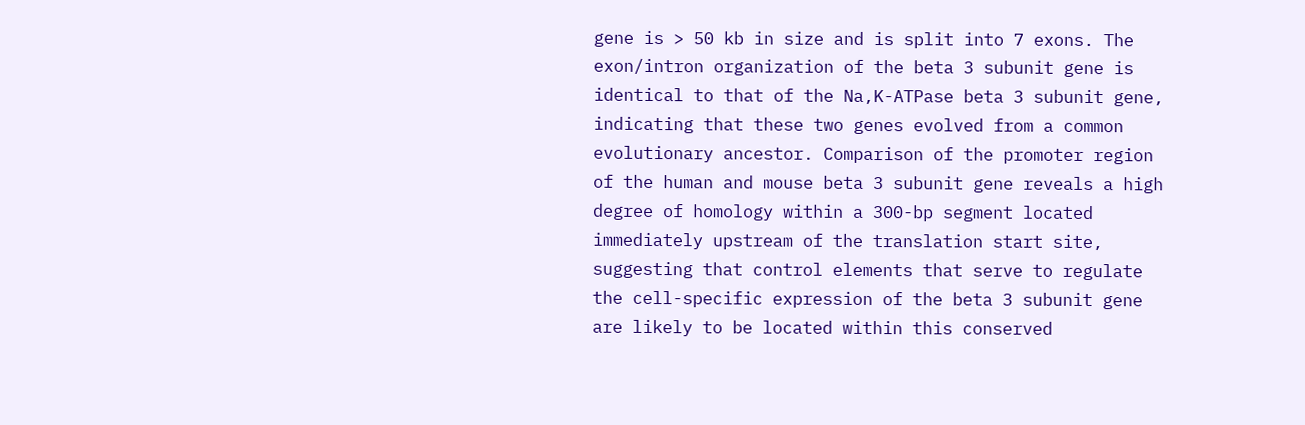gene is > 50 kb in size and is split into 7 exons. The exon/intron organization of the beta 3 subunit gene is identical to that of the Na,K-ATPase beta 3 subunit gene, indicating that these two genes evolved from a common evolutionary ancestor. Comparison of the promoter region of the human and mouse beta 3 subunit gene reveals a high degree of homology within a 300-bp segment located immediately upstream of the translation start site, suggesting that control elements that serve to regulate the cell-specific expression of the beta 3 subunit gene are likely to be located within this conserved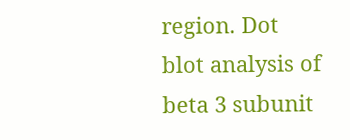region. Dot blot analysis of beta 3 subunit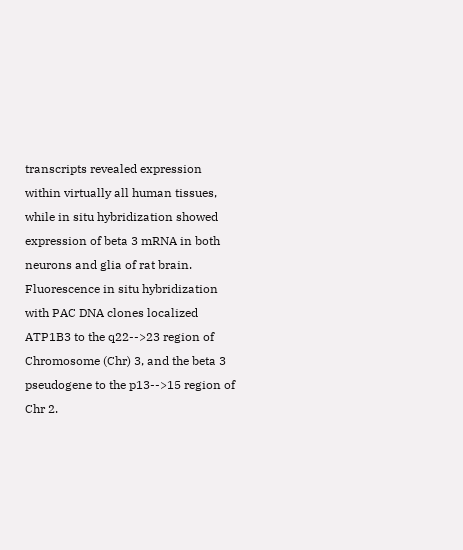transcripts revealed expression within virtually all human tissues, while in situ hybridization showed expression of beta 3 mRNA in both neurons and glia of rat brain. Fluorescence in situ hybridization with PAC DNA clones localized ATP1B3 to the q22-->23 region of Chromosome (Chr) 3, and the beta 3 pseudogene to the p13-->15 region of Chr 2.